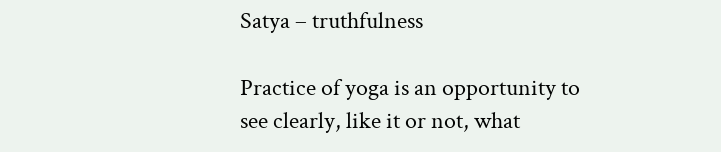Satya – truthfulness

Practice of yoga is an opportunity to see clearly, like it or not, what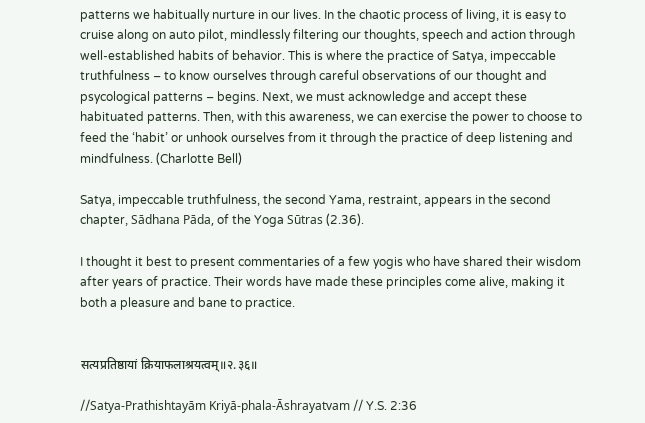patterns we habitually nurture in our lives. In the chaotic process of living, it is easy to cruise along on auto pilot, mindlessly filtering our thoughts, speech and action through well-established habits of behavior. This is where the practice of Satya, impeccable truthfulness – to know ourselves through careful observations of our thought and psycological patterns – begins. Next, we must acknowledge and accept these habituated patterns. Then, with this awareness, we can exercise the power to choose to feed the ‘habit’ or unhook ourselves from it through the practice of deep listening and mindfulness. (Charlotte Bell)

Satya, impeccable truthfulness, the second Yama, restraint, appears in the second chapter, Sādhana Pāda, of the Yoga Sūtras (2.36).

I thought it best to present commentaries of a few yogis who have shared their wisdom after years of practice. Their words have made these principles come alive, making it both a pleasure and bane to practice.


सत्यप्रतिष्ठायां क्रियाफलाश्रयत्वम्॥२.३६॥

//Satya-Prathishtayām Kriyā-phala-Āshrayatvam // Y.S. 2:36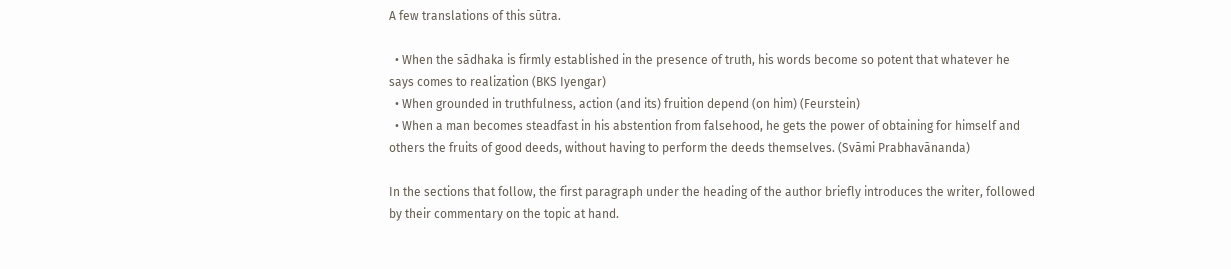A few translations of this sūtra.

  • When the sādhaka is firmly established in the presence of truth, his words become so potent that whatever he says comes to realization (BKS Iyengar)
  • When grounded in truthfulness, action (and its) fruition depend (on him) (Feurstein)
  • When a man becomes steadfast in his abstention from falsehood, he gets the power of obtaining for himself and others the fruits of good deeds, without having to perform the deeds themselves. (Svāmi Prabhavānanda)

In the sections that follow, the first paragraph under the heading of the author briefly introduces the writer, followed by their commentary on the topic at hand.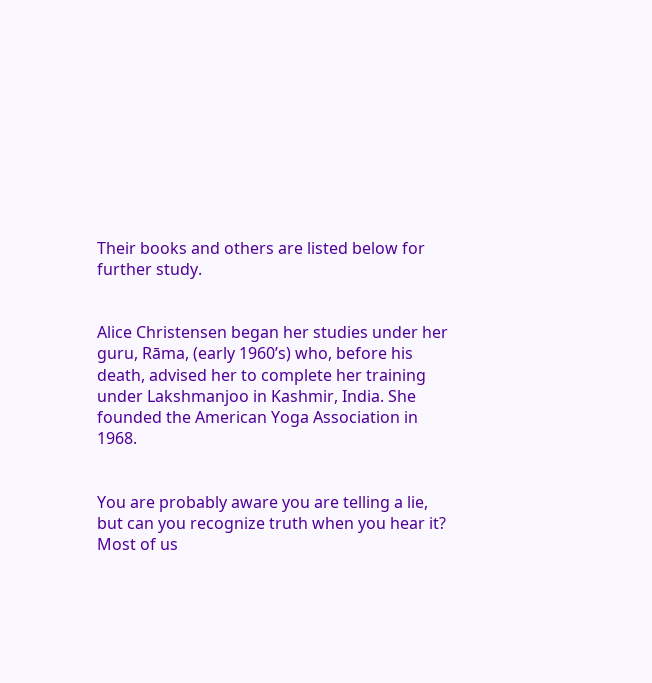Their books and others are listed below for further study.


Alice Christensen began her studies under her guru, Rāma, (early 1960’s) who, before his death, advised her to complete her training under Lakshmanjoo in Kashmir, India. She founded the American Yoga Association in 1968.


You are probably aware you are telling a lie, but can you recognize truth when you hear it? Most of us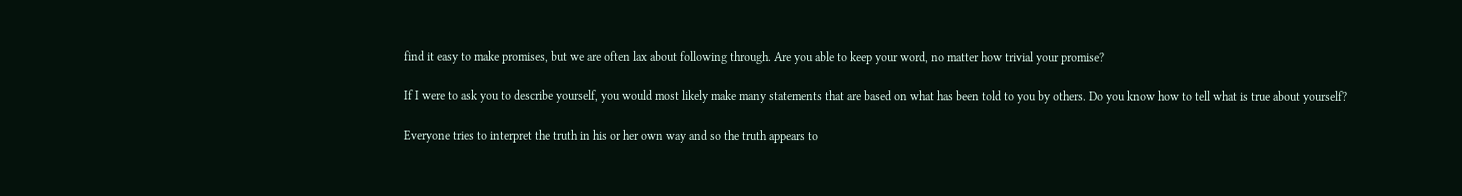find it easy to make promises, but we are often lax about following through. Are you able to keep your word, no matter how trivial your promise?

If I were to ask you to describe yourself, you would most likely make many statements that are based on what has been told to you by others. Do you know how to tell what is true about yourself?

Everyone tries to interpret the truth in his or her own way and so the truth appears to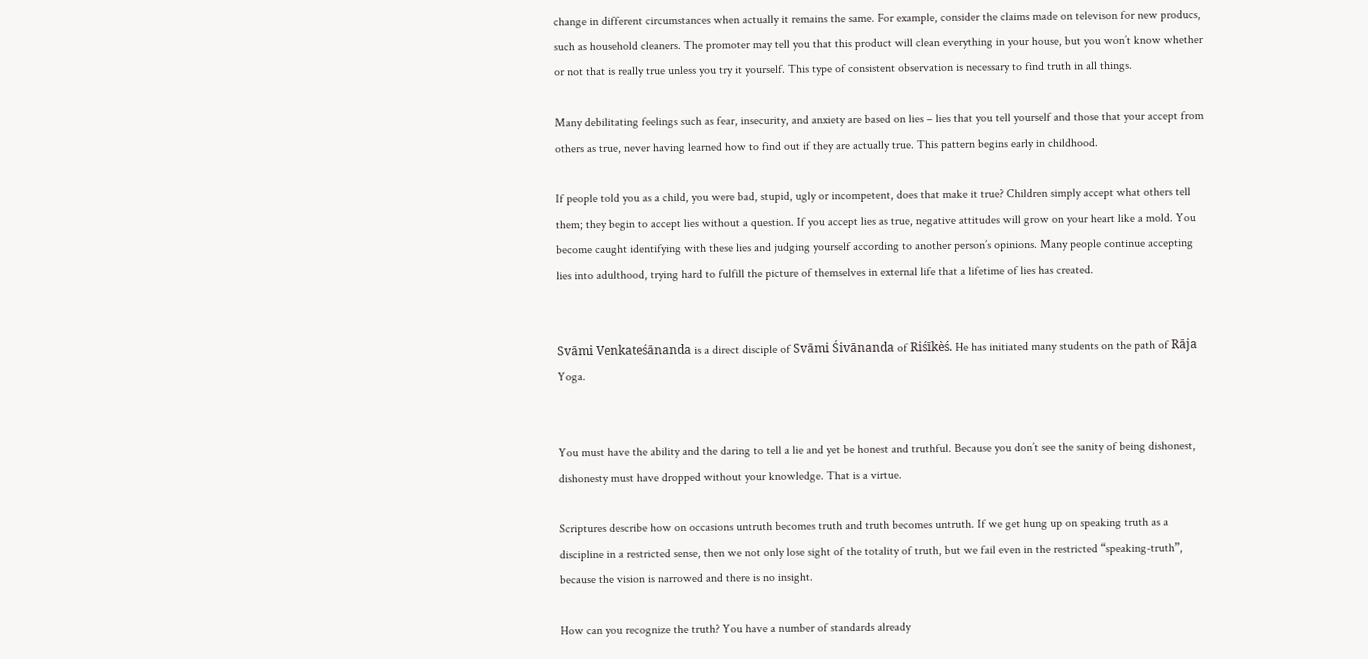change in different circumstances when actually it remains the same. For example, consider the claims made on televison for new producs, such as household cleaners. The promoter may tell you that this product will clean everything in your house, but you won’t know whether or not that is really true unless you try it yourself. This type of consistent observation is necessary to find truth in all things.

Many debilitating feelings such as fear, insecurity, and anxiety are based on lies – lies that you tell yourself and those that your accept from others as true, never having learned how to find out if they are actually true. This pattern begins early in childhood.

If people told you as a child, you were bad, stupid, ugly or incompetent, does that make it true? Children simply accept what others tell them; they begin to accept lies without a question. If you accept lies as true, negative attitudes will grow on your heart like a mold. You become caught identifying with these lies and judging yourself according to another person’s opinions. Many people continue accepting lies into adulthood, trying hard to fulfill the picture of themselves in external life that a lifetime of lies has created.


Svāmi Venkateśānanda is a direct disciple of Svāmi Śivānanda of Riśīkèś. He has initiated many students on the path of Rāja Yoga.


You must have the ability and the daring to tell a lie and yet be honest and truthful. Because you don’t see the sanity of being dishonest, dishonesty must have dropped without your knowledge. That is a virtue.

Scriptures describe how on occasions untruth becomes truth and truth becomes untruth. If we get hung up on speaking truth as a discipline in a restricted sense, then we not only lose sight of the totality of truth, but we fail even in the restricted “speaking-truth”, because the vision is narrowed and there is no insight.

How can you recognize the truth? You have a number of standards already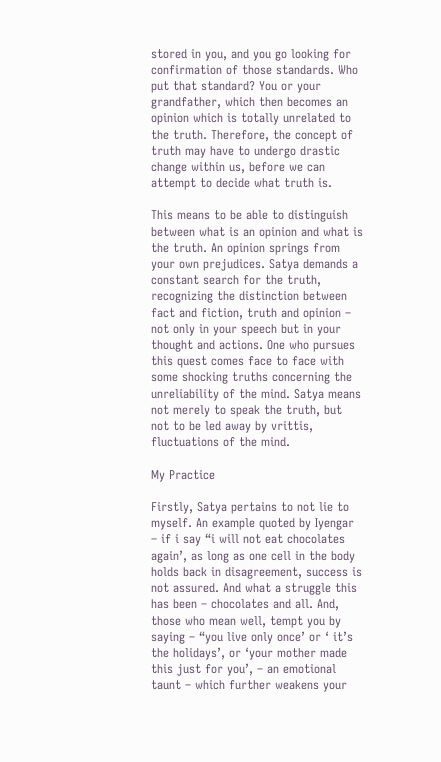stored in you, and you go looking for confirmation of those standards. Who put that standard? You or your grandfather, which then becomes an opinion which is totally unrelated to the truth. Therefore, the concept of truth may have to undergo drastic change within us, before we can attempt to decide what truth is.

This means to be able to distinguish between what is an opinion and what is the truth. An opinion springs from your own prejudices. Satya demands a constant search for the truth, recognizing the distinction between fact and fiction, truth and opinion – not only in your speech but in your thought and actions. One who pursues this quest comes face to face with some shocking truths concerning the unreliability of the mind. Satya means not merely to speak the truth, but not to be led away by vrittis, fluctuations of the mind.

My Practice

Firstly, Satya pertains to not lie to myself. An example quoted by Iyengar – if i say “i will not eat chocolates again’, as long as one cell in the body holds back in disagreement, success is not assured. And what a struggle this has been – chocolates and all. And, those who mean well, tempt you by saying – “you live only once’ or ‘ it’s the holidays’, or ‘your mother made this just for you’, – an emotional taunt – which further weakens your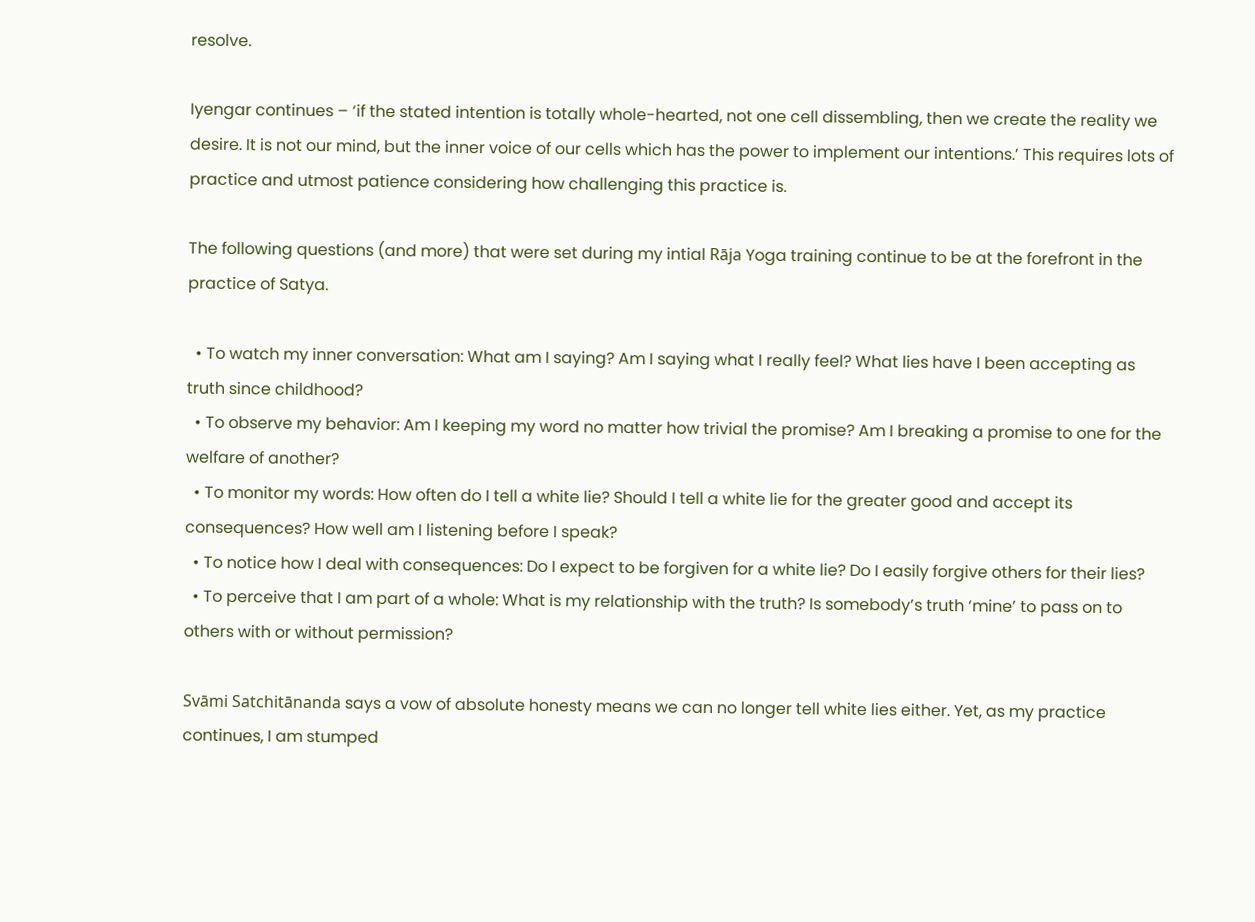resolve.

Iyengar continues – ‘if the stated intention is totally whole-hearted, not one cell dissembling, then we create the reality we desire. It is not our mind, but the inner voice of our cells which has the power to implement our intentions.’ This requires lots of practice and utmost patience considering how challenging this practice is.

The following questions (and more) that were set during my intial Rāja Yoga training continue to be at the forefront in the practice of Satya.

  • To watch my inner conversation: What am I saying? Am I saying what I really feel? What lies have I been accepting as truth since childhood?
  • To observe my behavior: Am I keeping my word no matter how trivial the promise? Am I breaking a promise to one for the welfare of another?
  • To monitor my words: How often do I tell a white lie? Should I tell a white lie for the greater good and accept its consequences? How well am I listening before I speak?
  • To notice how I deal with consequences: Do I expect to be forgiven for a white lie? Do I easily forgive others for their lies?
  • To perceive that I am part of a whole: What is my relationship with the truth? Is somebody’s truth ‘mine’ to pass on to others with or without permission?

Svāmi Satchitānanda says a vow of absolute honesty means we can no longer tell white lies either. Yet, as my practice continues, I am stumped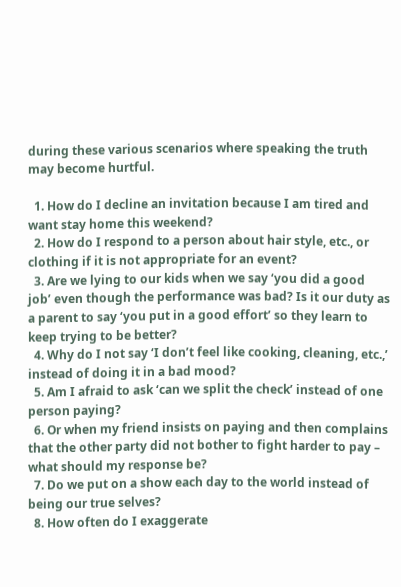during these various scenarios where speaking the truth may become hurtful.

  1. How do I decline an invitation because I am tired and want stay home this weekend?
  2. How do I respond to a person about hair style, etc., or clothing if it is not appropriate for an event?
  3. Are we lying to our kids when we say ‘you did a good job’ even though the performance was bad? Is it our duty as a parent to say ‘you put in a good effort’ so they learn to keep trying to be better?
  4. Why do I not say ‘I don’t feel like cooking, cleaning, etc.,’ instead of doing it in a bad mood?
  5. Am I afraid to ask ‘can we split the check’ instead of one person paying?
  6. Or when my friend insists on paying and then complains that the other party did not bother to fight harder to pay – what should my response be?
  7. Do we put on a show each day to the world instead of being our true selves?
  8. How often do I exaggerate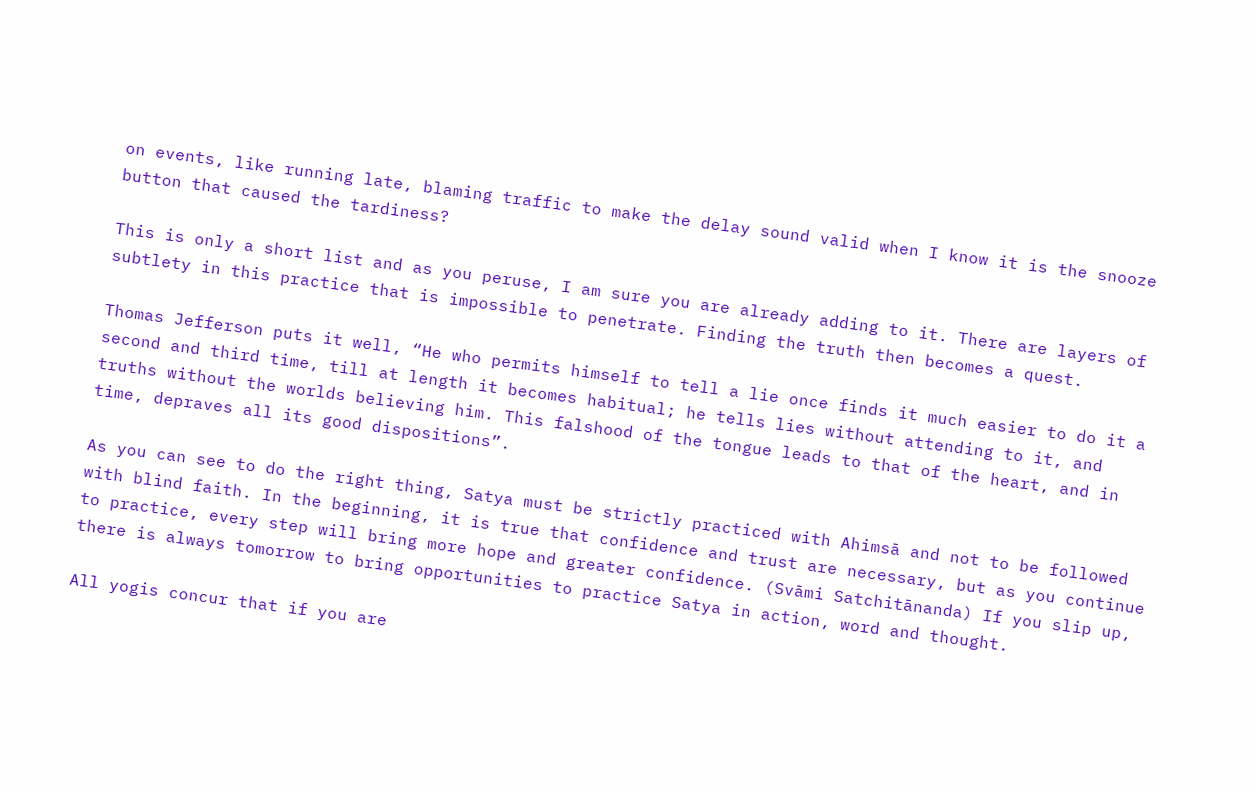on events, like running late, blaming traffic to make the delay sound valid when I know it is the snooze button that caused the tardiness?

This is only a short list and as you peruse, I am sure you are already adding to it. There are layers of subtlety in this practice that is impossible to penetrate. Finding the truth then becomes a quest.

Thomas Jefferson puts it well, “He who permits himself to tell a lie once finds it much easier to do it a second and third time, till at length it becomes habitual; he tells lies without attending to it, and truths without the worlds believing him. This falshood of the tongue leads to that of the heart, and in time, depraves all its good dispositions”.

As you can see to do the right thing, Satya must be strictly practiced with Ahimsā and not to be followed with blind faith. In the beginning, it is true that confidence and trust are necessary, but as you continue to practice, every step will bring more hope and greater confidence. (Svāmi Satchitānanda) If you slip up, there is always tomorrow to bring opportunities to practice Satya in action, word and thought.

All yogis concur that if you are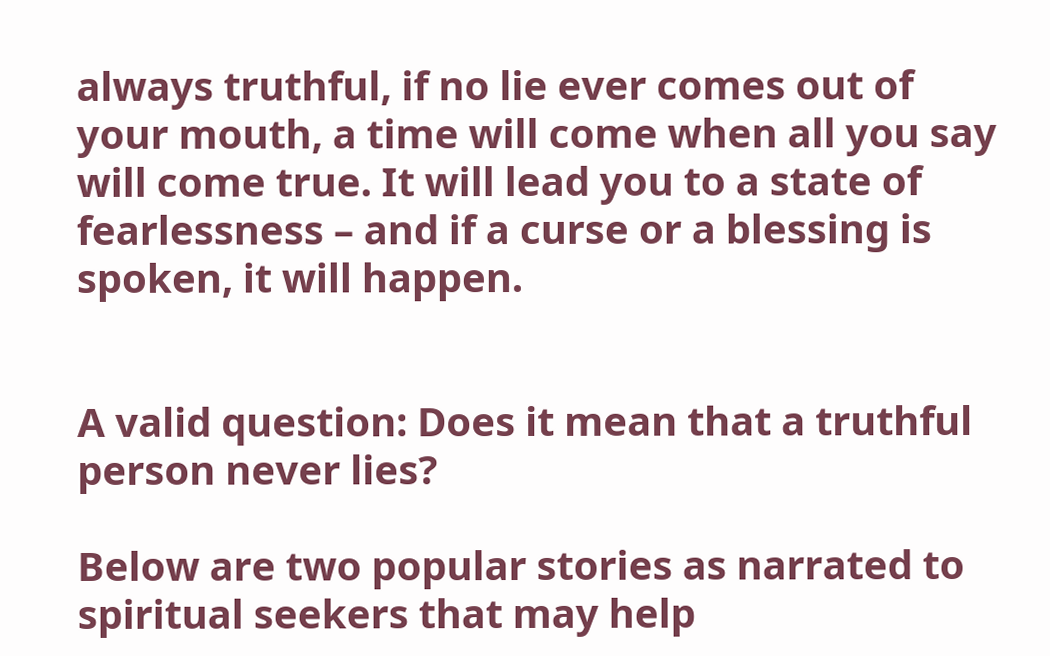always truthful, if no lie ever comes out of your mouth, a time will come when all you say will come true. It will lead you to a state of fearlessness – and if a curse or a blessing is spoken, it will happen.


A valid question: Does it mean that a truthful person never lies?

Below are two popular stories as narrated to spiritual seekers that may help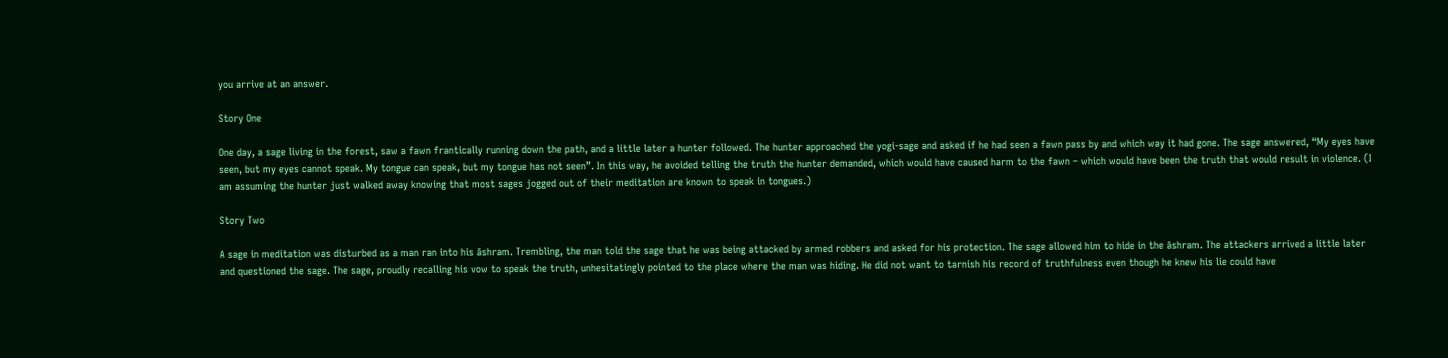you arrive at an answer.

Story One

One day, a sage living in the forest, saw a fawn frantically running down the path, and a little later a hunter followed. The hunter approached the yogi-sage and asked if he had seen a fawn pass by and which way it had gone. The sage answered, “My eyes have seen, but my eyes cannot speak. My tongue can speak, but my tongue has not seen”. In this way, he avoided telling the truth the hunter demanded, which would have caused harm to the fawn – which would have been the truth that would result in violence. (I am assuming the hunter just walked away knowing that most sages jogged out of their meditation are known to speak in tongues.)

Story Two

A sage in meditation was disturbed as a man ran into his āshram. Trembling, the man told the sage that he was being attacked by armed robbers and asked for his protection. The sage allowed him to hide in the āshram. The attackers arrived a little later and questioned the sage. The sage, proudly recalling his vow to speak the truth, unhesitatingly pointed to the place where the man was hiding. He did not want to tarnish his record of truthfulness even though he knew his lie could have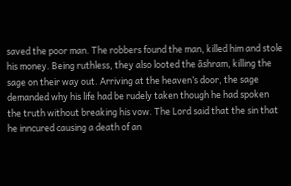saved the poor man. The robbers found the man, killed him and stole his money. Being ruthless, they also looted the āshram, killing the sage on their way out. Arriving at the heaven’s door, the sage demanded why his life had be rudely taken though he had spoken the truth without breaking his vow. The Lord said that the sin that he inncured causing a death of an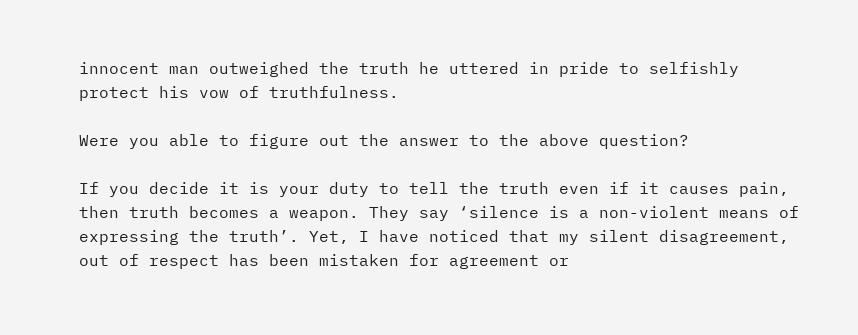innocent man outweighed the truth he uttered in pride to selfishly protect his vow of truthfulness.

Were you able to figure out the answer to the above question?

If you decide it is your duty to tell the truth even if it causes pain, then truth becomes a weapon. They say ‘silence is a non-violent means of expressing the truth’. Yet, I have noticed that my silent disagreement, out of respect has been mistaken for agreement or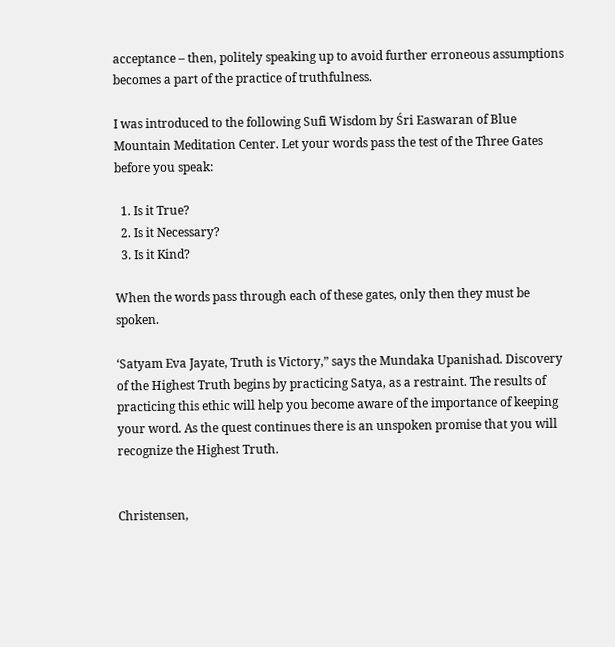acceptance – then, politely speaking up to avoid further erroneous assumptions becomes a part of the practice of truthfulness.

I was introduced to the following Sufi Wisdom by Śri Easwaran of Blue Mountain Meditation Center. Let your words pass the test of the Three Gates before you speak:

  1. Is it True?
  2. Is it Necessary?
  3. Is it Kind?

When the words pass through each of these gates, only then they must be spoken.

‘Satyam Eva Jayate, Truth is Victory,” says the Mundaka Upanishad. Discovery of the Highest Truth begins by practicing Satya, as a restraint. The results of practicing this ethic will help you become aware of the importance of keeping your word. As the quest continues there is an unspoken promise that you will recognize the Highest Truth.


Christensen,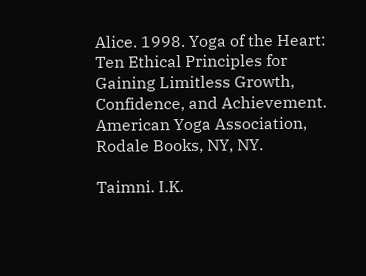Alice. 1998. Yoga of the Heart: Ten Ethical Principles for Gaining Limitless Growth, Confidence, and Achievement. American Yoga Association, Rodale Books, NY, NY.

Taimni. I.K.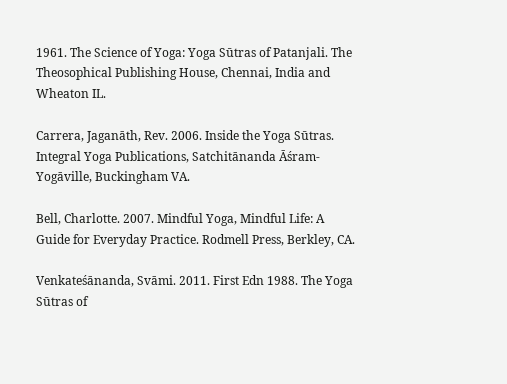1961. The Science of Yoga: Yoga Sūtras of Patanjali. The Theosophical Publishing House, Chennai, India and Wheaton IL.

Carrera, Jaganāth, Rev. 2006. Inside the Yoga Sūtras. Integral Yoga Publications, Satchitānanda Āśram-Yogāville, Buckingham VA.

Bell, Charlotte. 2007. Mindful Yoga, Mindful Life: A Guide for Everyday Practice. Rodmell Press, Berkley, CA.

Venkateśānanda, Svāmi. 2011. First Edn 1988. The Yoga Sūtras of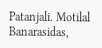Patanjali. Motilal Banarasidas,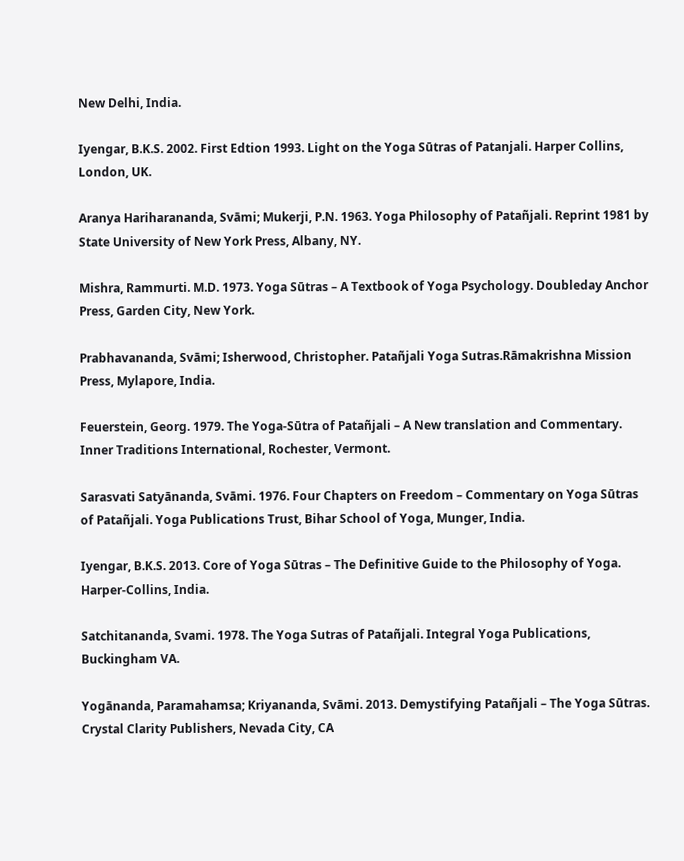New Delhi, India.

Iyengar, B.K.S. 2002. First Edtion 1993. Light on the Yoga Sūtras of Patanjali. Harper Collins, London, UK.

Aranya Hariharananda, Svāmi; Mukerji, P.N. 1963. Yoga Philosophy of Patañjali. Reprint 1981 by State University of New York Press, Albany, NY.

Mishra, Rammurti. M.D. 1973. Yoga Sūtras – A Textbook of Yoga Psychology. Doubleday Anchor Press, Garden City, New York.

Prabhavananda, Svāmi; Isherwood, Christopher. Patañjali Yoga Sutras.Rāmakrishna Mission Press, Mylapore, India.

Feuerstein, Georg. 1979. The Yoga-Sūtra of Patañjali – A New translation and Commentary. Inner Traditions International, Rochester, Vermont.

Sarasvati Satyānanda, Svāmi. 1976. Four Chapters on Freedom – Commentary on Yoga Sūtras of Patañjali. Yoga Publications Trust, Bihar School of Yoga, Munger, India.

Iyengar, B.K.S. 2013. Core of Yoga Sūtras – The Definitive Guide to the Philosophy of Yoga. Harper-Collins, India.

Satchitananda, Svami. 1978. The Yoga Sutras of Patañjali. Integral Yoga Publications, Buckingham VA.

Yogānanda, Paramahamsa; Kriyananda, Svāmi. 2013. Demystifying Patañjali – The Yoga Sūtras. Crystal Clarity Publishers, Nevada City, CA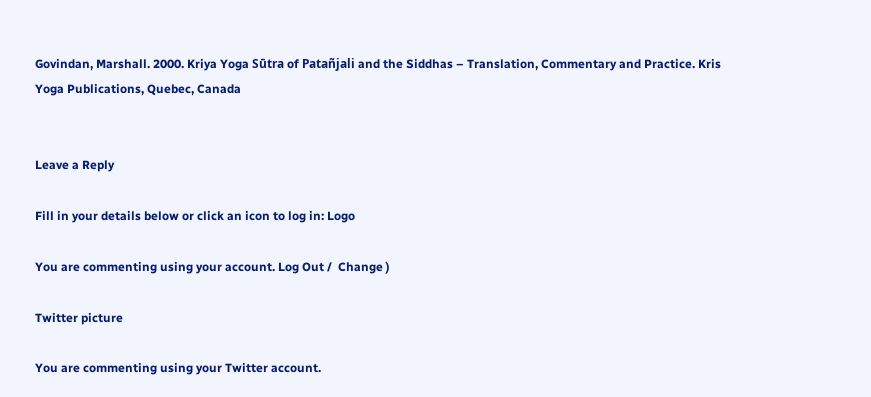Govindan, Marshall. 2000. Kriya Yoga Sūtra of Patañjali and the Siddhas – Translation, Commentary and Practice. Kris Yoga Publications, Quebec, Canada


Leave a Reply

Fill in your details below or click an icon to log in: Logo

You are commenting using your account. Log Out /  Change )

Twitter picture

You are commenting using your Twitter account.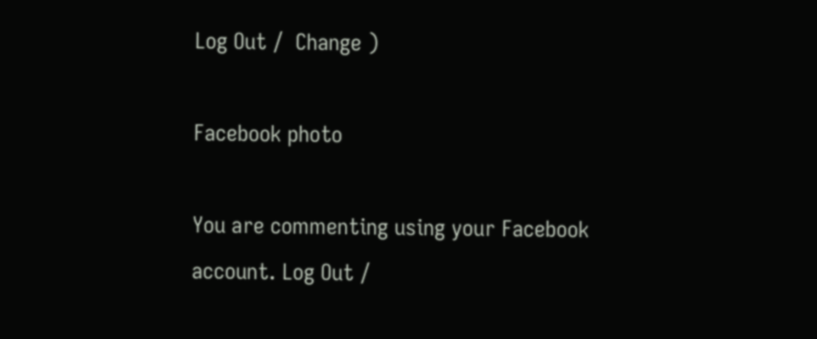Log Out /  Change )

Facebook photo

You are commenting using your Facebook account. Log Out /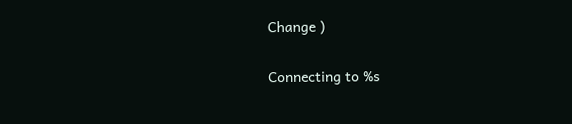Change )

Connecting to %s